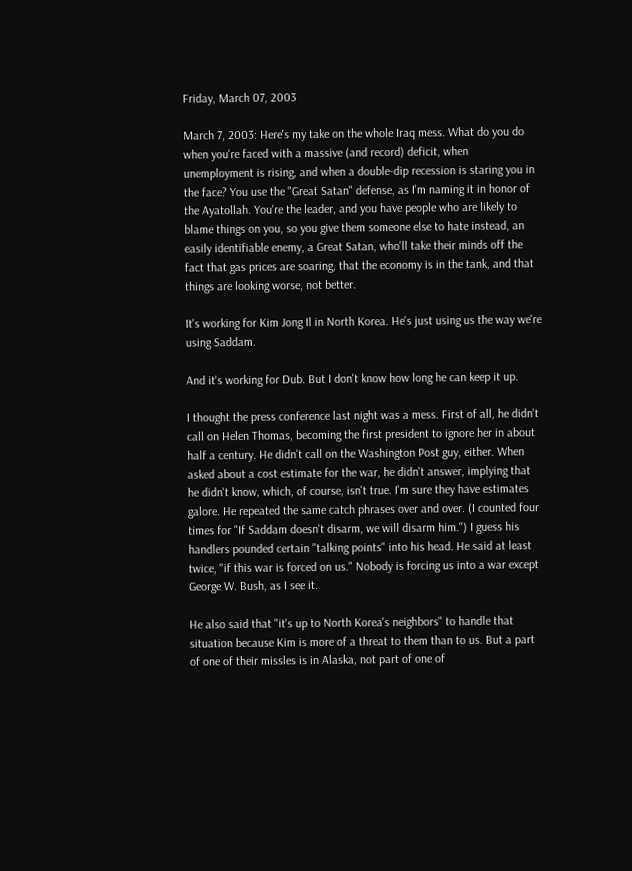Friday, March 07, 2003

March 7, 2003: Here's my take on the whole Iraq mess. What do you do when you're faced with a massive (and record) deficit, when unemployment is rising, and when a double-dip recession is staring you in the face? You use the "Great Satan" defense, as I'm naming it in honor of the Ayatollah. You're the leader, and you have people who are likely to blame things on you, so you give them someone else to hate instead, an easily identifiable enemy, a Great Satan, who'll take their minds off the fact that gas prices are soaring, that the economy is in the tank, and that things are looking worse, not better.

It's working for Kim Jong Il in North Korea. He's just using us the way we're using Saddam.

And it's working for Dub. But I don't know how long he can keep it up.

I thought the press conference last night was a mess. First of all, he didn't call on Helen Thomas, becoming the first president to ignore her in about half a century. He didn't call on the Washington Post guy, either. When asked about a cost estimate for the war, he didn't answer, implying that he didn't know, which, of course, isn't true. I'm sure they have estimates galore. He repeated the same catch phrases over and over. (I counted four times for "If Saddam doesn't disarm, we will disarm him.") I guess his handlers pounded certain "talking points" into his head. He said at least twice, "if this war is forced on us." Nobody is forcing us into a war except George W. Bush, as I see it.

He also said that "it's up to North Korea's neighbors" to handle that situation because Kim is more of a threat to them than to us. But a part of one of their missles is in Alaska, not part of one of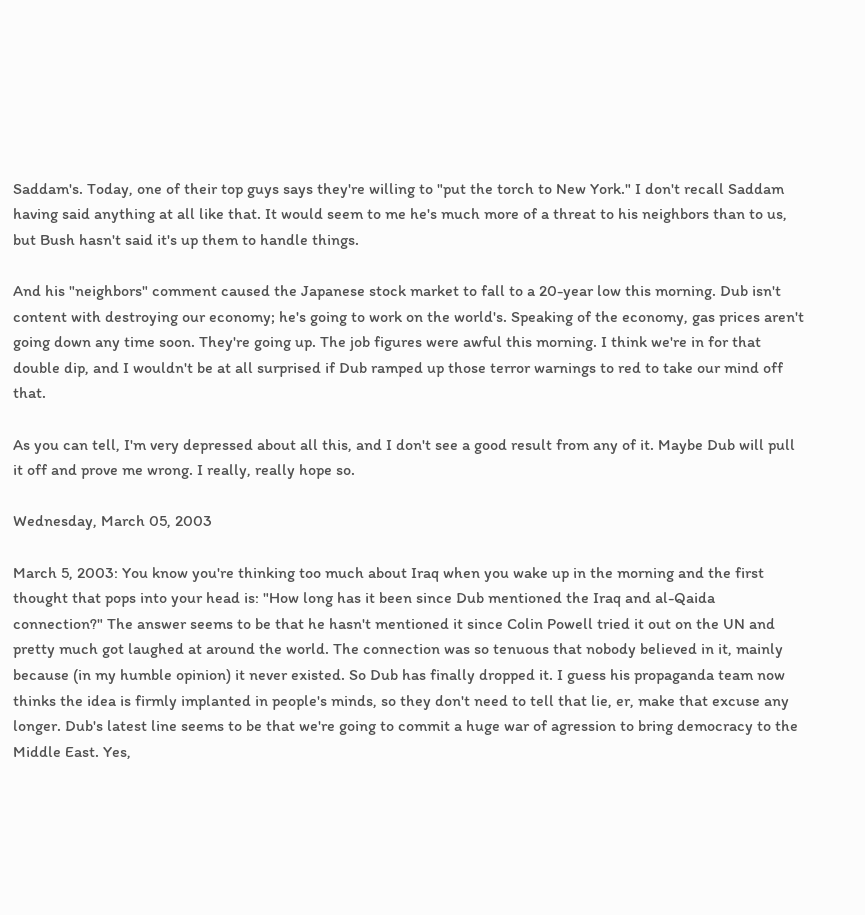Saddam's. Today, one of their top guys says they're willing to "put the torch to New York." I don't recall Saddam having said anything at all like that. It would seem to me he's much more of a threat to his neighbors than to us, but Bush hasn't said it's up them to handle things.

And his "neighbors" comment caused the Japanese stock market to fall to a 20-year low this morning. Dub isn't content with destroying our economy; he's going to work on the world's. Speaking of the economy, gas prices aren't going down any time soon. They're going up. The job figures were awful this morning. I think we're in for that double dip, and I wouldn't be at all surprised if Dub ramped up those terror warnings to red to take our mind off that.

As you can tell, I'm very depressed about all this, and I don't see a good result from any of it. Maybe Dub will pull it off and prove me wrong. I really, really hope so.

Wednesday, March 05, 2003

March 5, 2003: You know you're thinking too much about Iraq when you wake up in the morning and the first thought that pops into your head is: "How long has it been since Dub mentioned the Iraq and al-Qaida connection?" The answer seems to be that he hasn't mentioned it since Colin Powell tried it out on the UN and pretty much got laughed at around the world. The connection was so tenuous that nobody believed in it, mainly because (in my humble opinion) it never existed. So Dub has finally dropped it. I guess his propaganda team now thinks the idea is firmly implanted in people's minds, so they don't need to tell that lie, er, make that excuse any longer. Dub's latest line seems to be that we're going to commit a huge war of agression to bring democracy to the Middle East. Yes,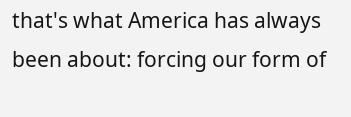that's what America has always been about: forcing our form of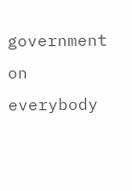government on everybody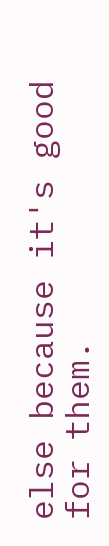else because it's good for them.